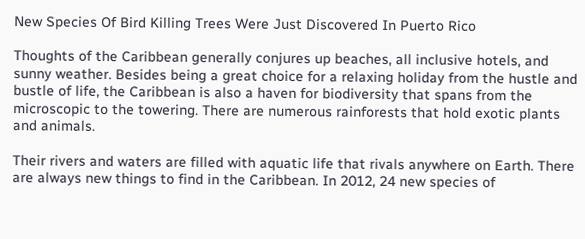New Species Of Bird Killing Trees Were Just Discovered In Puerto Rico

Thoughts of the Caribbean generally conjures up beaches, all inclusive hotels, and sunny weather. Besides being a great choice for a relaxing holiday from the hustle and bustle of life, the Caribbean is also a haven for biodiversity that spans from the microscopic to the towering. There are numerous rainforests that hold exotic plants and animals.

Their rivers and waters are filled with aquatic life that rivals anywhere on Earth. There are always new things to find in the Caribbean. In 2012, 24 new species of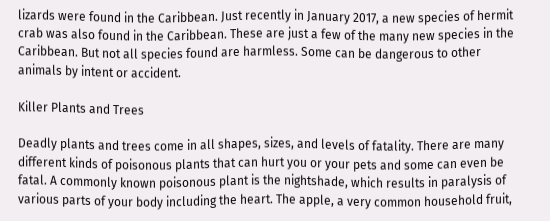lizards were found in the Caribbean. Just recently in January 2017, a new species of hermit crab was also found in the Caribbean. These are just a few of the many new species in the Caribbean. But not all species found are harmless. Some can be dangerous to other animals by intent or accident.

Killer Plants and Trees

Deadly plants and trees come in all shapes, sizes, and levels of fatality. There are many different kinds of poisonous plants that can hurt you or your pets and some can even be fatal. A commonly known poisonous plant is the nightshade, which results in paralysis of various parts of your body including the heart. The apple, a very common household fruit,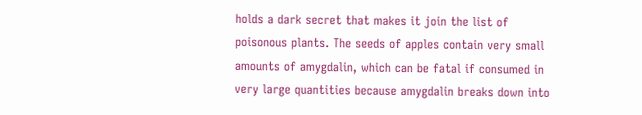holds a dark secret that makes it join the list of poisonous plants. The seeds of apples contain very small amounts of amygdalin, which can be fatal if consumed in very large quantities because amygdalin breaks down into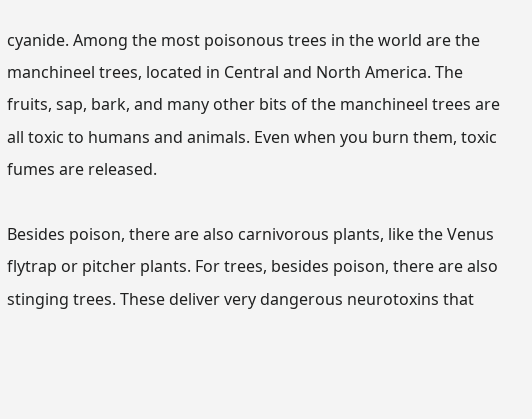cyanide. Among the most poisonous trees in the world are the manchineel trees, located in Central and North America. The fruits, sap, bark, and many other bits of the manchineel trees are all toxic to humans and animals. Even when you burn them, toxic fumes are released.

Besides poison, there are also carnivorous plants, like the Venus flytrap or pitcher plants. For trees, besides poison, there are also stinging trees. These deliver very dangerous neurotoxins that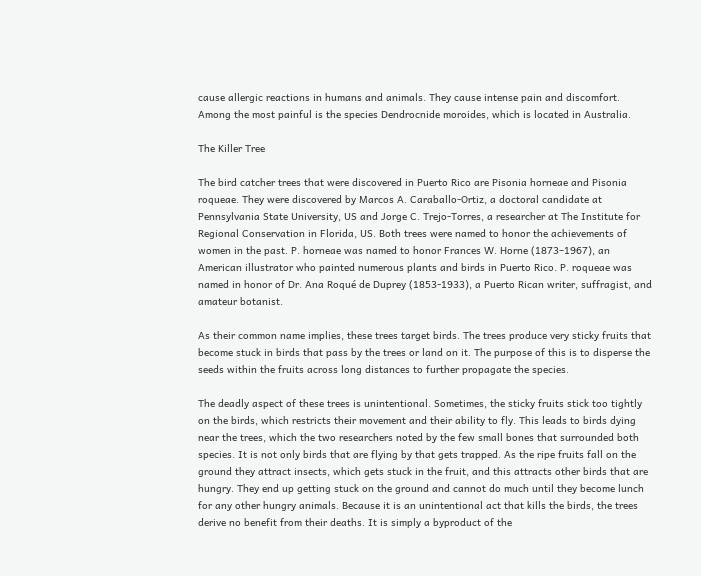cause allergic reactions in humans and animals. They cause intense pain and discomfort. Among the most painful is the species Dendrocnide moroides, which is located in Australia.

The Killer Tree

The bird catcher trees that were discovered in Puerto Rico are Pisonia horneae and Pisonia roqueae. They were discovered by Marcos A. Caraballo-Ortiz, a doctoral candidate at Pennsylvania State University, US and Jorge C. Trejo-Torres, a researcher at The Institute for Regional Conservation in Florida, US. Both trees were named to honor the achievements of women in the past. P. horneae was named to honor Frances W. Horne (1873–1967), an American illustrator who painted numerous plants and birds in Puerto Rico. P. roqueae was named in honor of Dr. Ana Roqué de Duprey (1853-1933), a Puerto Rican writer, suffragist, and amateur botanist.

As their common name implies, these trees target birds. The trees produce very sticky fruits that become stuck in birds that pass by the trees or land on it. The purpose of this is to disperse the seeds within the fruits across long distances to further propagate the species.

The deadly aspect of these trees is unintentional. Sometimes, the sticky fruits stick too tightly on the birds, which restricts their movement and their ability to fly. This leads to birds dying near the trees, which the two researchers noted by the few small bones that surrounded both species. It is not only birds that are flying by that gets trapped. As the ripe fruits fall on the ground they attract insects, which gets stuck in the fruit, and this attracts other birds that are hungry. They end up getting stuck on the ground and cannot do much until they become lunch for any other hungry animals. Because it is an unintentional act that kills the birds, the trees derive no benefit from their deaths. It is simply a byproduct of the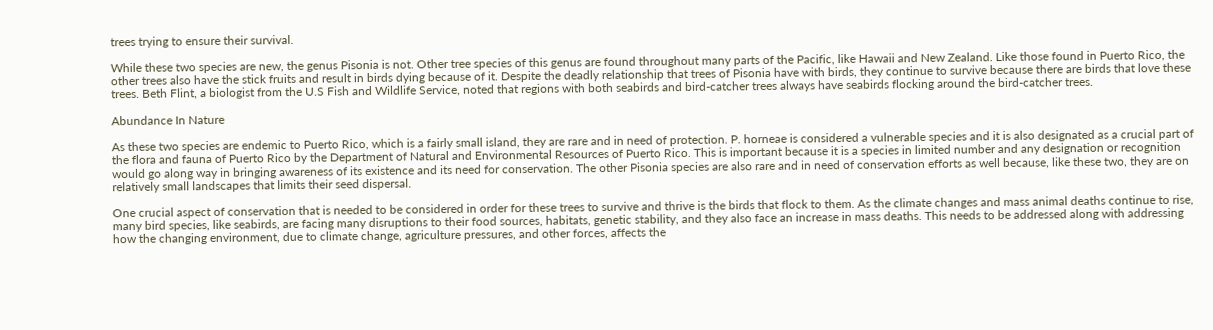trees trying to ensure their survival.

While these two species are new, the genus Pisonia is not. Other tree species of this genus are found throughout many parts of the Pacific, like Hawaii and New Zealand. Like those found in Puerto Rico, the other trees also have the stick fruits and result in birds dying because of it. Despite the deadly relationship that trees of Pisonia have with birds, they continue to survive because there are birds that love these trees. Beth Flint, a biologist from the U.S Fish and Wildlife Service, noted that regions with both seabirds and bird-catcher trees always have seabirds flocking around the bird-catcher trees.

Abundance In Nature

As these two species are endemic to Puerto Rico, which is a fairly small island, they are rare and in need of protection. P. horneae is considered a vulnerable species and it is also designated as a crucial part of the flora and fauna of Puerto Rico by the Department of Natural and Environmental Resources of Puerto Rico. This is important because it is a species in limited number and any designation or recognition would go along way in bringing awareness of its existence and its need for conservation. The other Pisonia species are also rare and in need of conservation efforts as well because, like these two, they are on relatively small landscapes that limits their seed dispersal.

One crucial aspect of conservation that is needed to be considered in order for these trees to survive and thrive is the birds that flock to them. As the climate changes and mass animal deaths continue to rise, many bird species, like seabirds, are facing many disruptions to their food sources, habitats, genetic stability, and they also face an increase in mass deaths. This needs to be addressed along with addressing how the changing environment, due to climate change, agriculture pressures, and other forces, affects the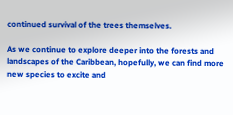continued survival of the trees themselves.

As we continue to explore deeper into the forests and landscapes of the Caribbean, hopefully, we can find more new species to excite and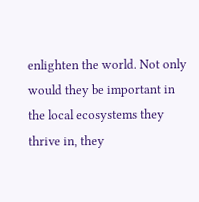enlighten the world. Not only would they be important in the local ecosystems they thrive in, they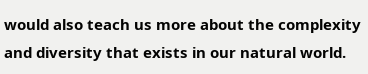would also teach us more about the complexity and diversity that exists in our natural world.